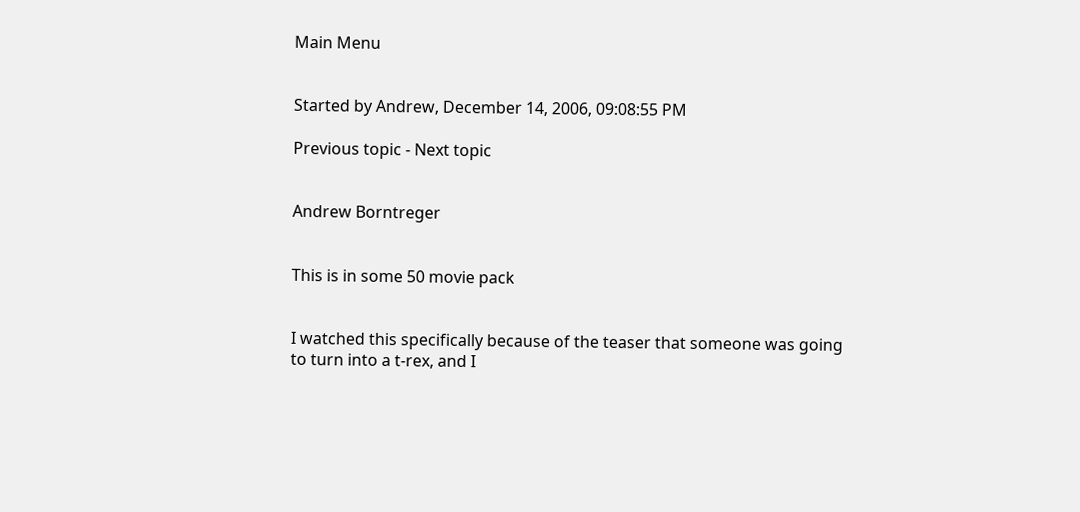Main Menu


Started by Andrew, December 14, 2006, 09:08:55 PM

Previous topic - Next topic


Andrew Borntreger


This is in some 50 movie pack


I watched this specifically because of the teaser that someone was going to turn into a t-rex, and I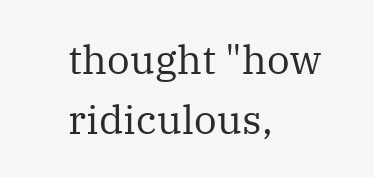thought "how ridiculous,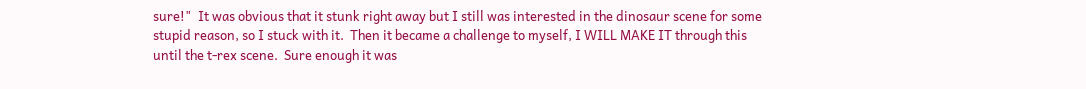sure!"  It was obvious that it stunk right away but I still was interested in the dinosaur scene for some stupid reason, so I stuck with it.  Then it became a challenge to myself, I WILL MAKE IT through this until the t-rex scene.  Sure enough it was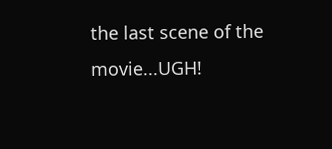the last scene of the movie...UGH!